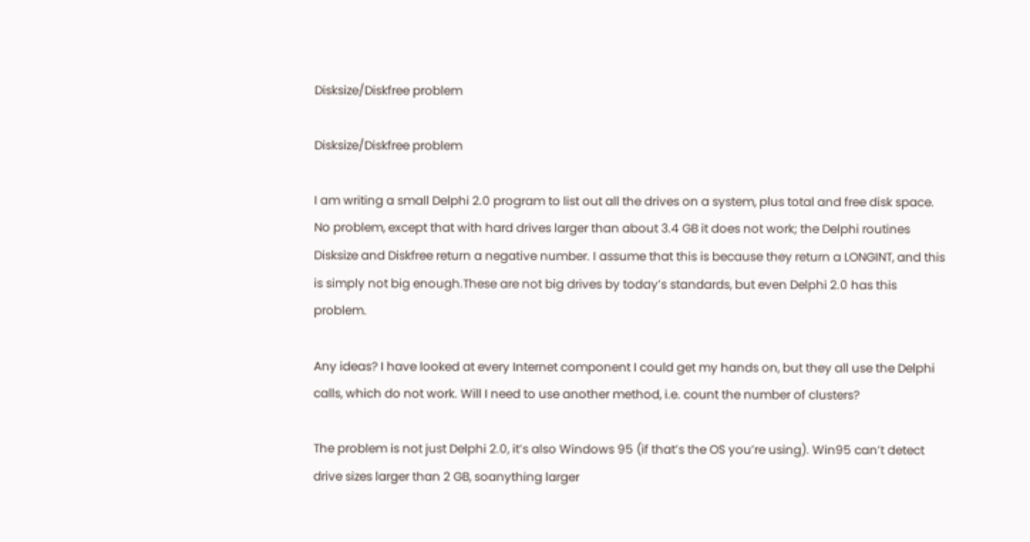Disksize/Diskfree problem

Disksize/Diskfree problem

I am writing a small Delphi 2.0 program to list out all the drives on a system, plus total and free disk space. No problem, except that with hard drives larger than about 3.4 GB it does not work; the Delphi routines Disksize and Diskfree return a negative number. I assume that this is because they return a LONGINT, and this is simply not big enough.These are not big drives by today’s standards, but even Delphi 2.0 has this problem.

Any ideas? I have looked at every Internet component I could get my hands on, but they all use the Delphi calls, which do not work. Will I need to use another method, i.e. count the number of clusters?

The problem is not just Delphi 2.0, it’s also Windows 95 (if that’s the OS you’re using). Win95 can’t detect drive sizes larger than 2 GB, soanything larger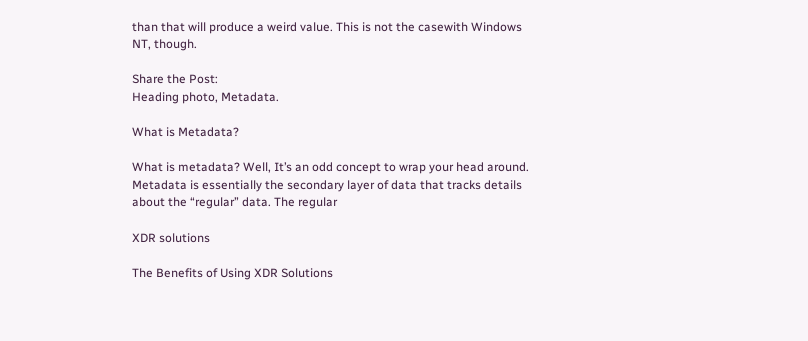than that will produce a weird value. This is not the casewith Windows NT, though.

Share the Post:
Heading photo, Metadata.

What is Metadata?

What is metadata? Well, It’s an odd concept to wrap your head around. Metadata is essentially the secondary layer of data that tracks details about the “regular” data. The regular

XDR solutions

The Benefits of Using XDR Solutions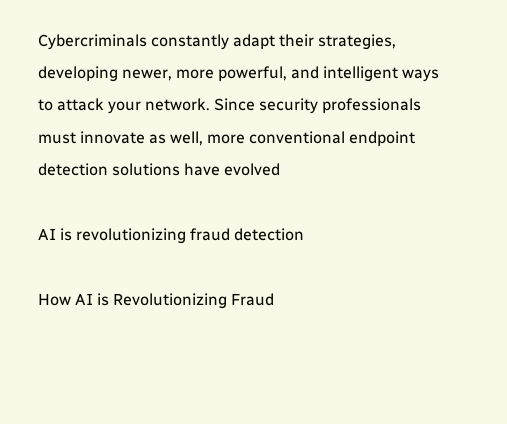Cybercriminals constantly adapt their strategies, developing newer, more powerful, and intelligent ways to attack your network. Since security professionals must innovate as well, more conventional endpoint detection solutions have evolved

AI is revolutionizing fraud detection

How AI is Revolutionizing Fraud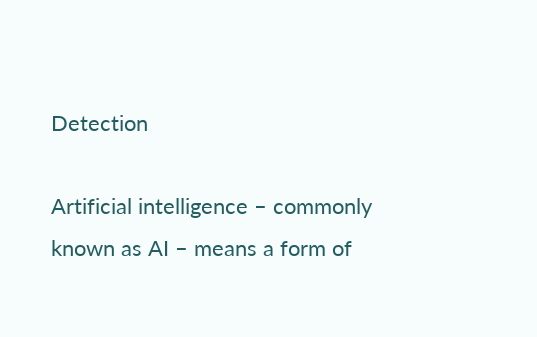Detection

Artificial intelligence – commonly known as AI – means a form of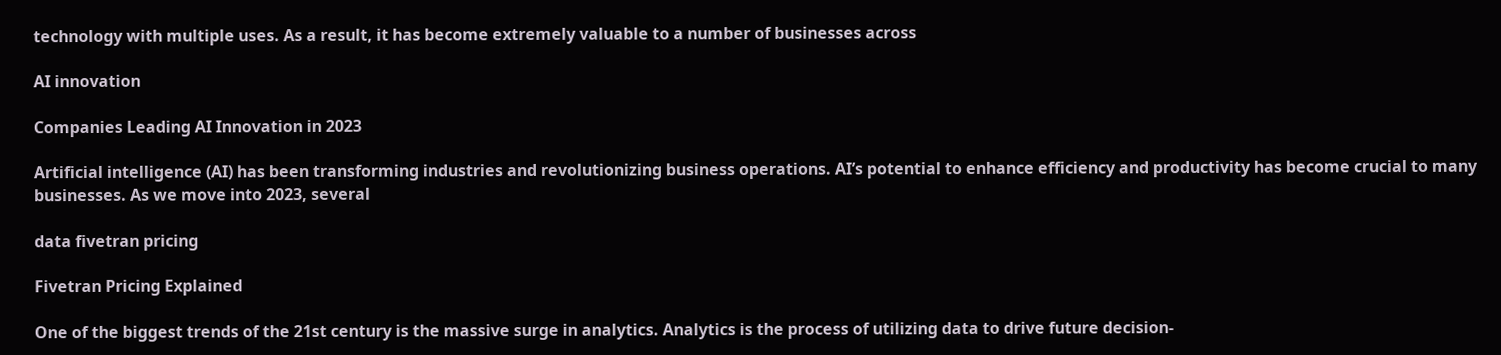technology with multiple uses. As a result, it has become extremely valuable to a number of businesses across

AI innovation

Companies Leading AI Innovation in 2023

Artificial intelligence (AI) has been transforming industries and revolutionizing business operations. AI’s potential to enhance efficiency and productivity has become crucial to many businesses. As we move into 2023, several

data fivetran pricing

Fivetran Pricing Explained

One of the biggest trends of the 21st century is the massive surge in analytics. Analytics is the process of utilizing data to drive future decision-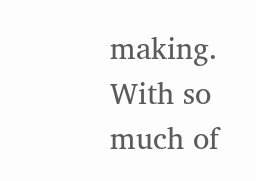making. With so much of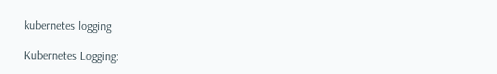kubernetes logging

Kubernetes Logging: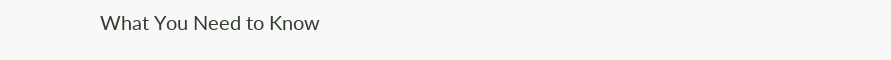What You Need to Know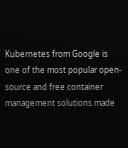Kubernetes from Google is one of the most popular open-source and free container management solutions made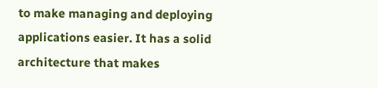to make managing and deploying applications easier. It has a solid architecture that makes